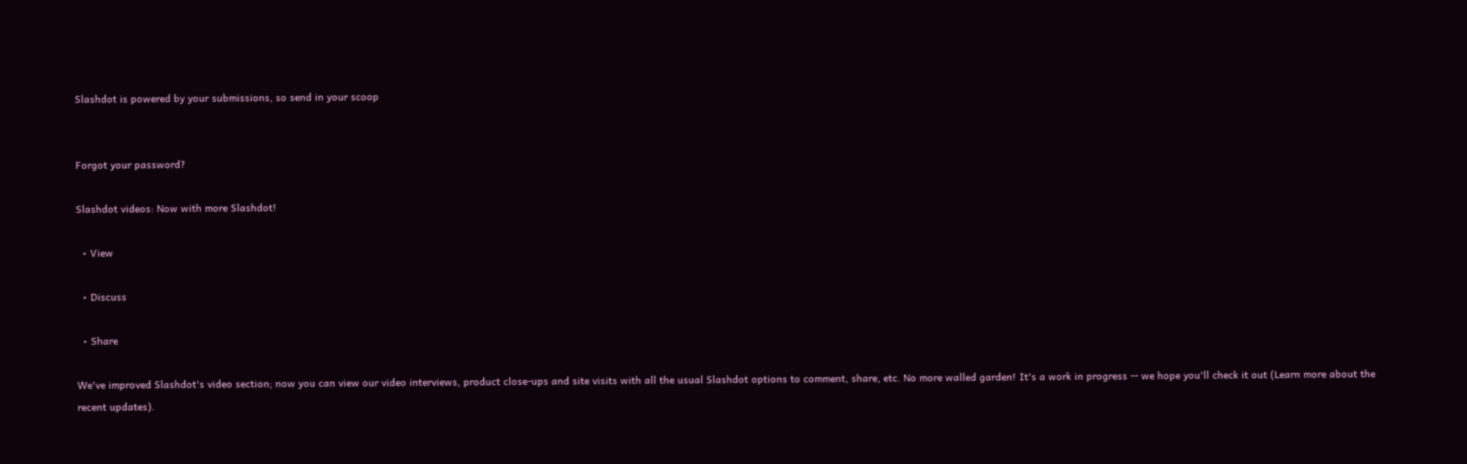Slashdot is powered by your submissions, so send in your scoop


Forgot your password?

Slashdot videos: Now with more Slashdot!

  • View

  • Discuss

  • Share

We've improved Slashdot's video section; now you can view our video interviews, product close-ups and site visits with all the usual Slashdot options to comment, share, etc. No more walled garden! It's a work in progress -- we hope you'll check it out (Learn more about the recent updates).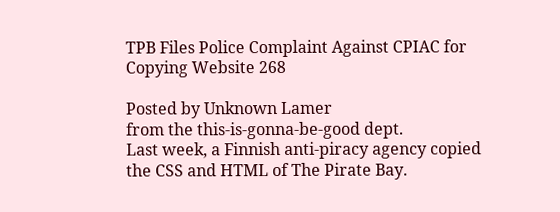TPB Files Police Complaint Against CPIAC for Copying Website 268

Posted by Unknown Lamer
from the this-is-gonna-be-good dept.
Last week, a Finnish anti-piracy agency copied the CSS and HTML of The Pirate Bay.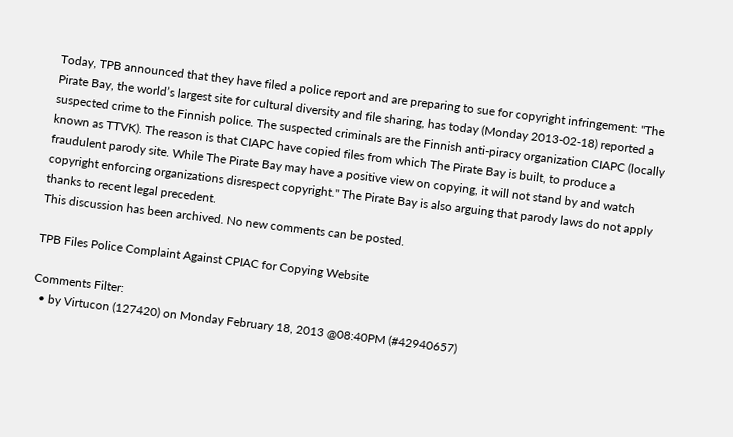Today, TPB announced that they have filed a police report and are preparing to sue for copyright infringement: "The Pirate Bay, the world’s largest site for cultural diversity and file sharing, has today (Monday 2013-02-18) reported a suspected crime to the Finnish police. The suspected criminals are the Finnish anti-piracy organization CIAPC (locally known as TTVK). The reason is that CIAPC have copied files from which The Pirate Bay is built, to produce a fraudulent parody site. While The Pirate Bay may have a positive view on copying, it will not stand by and watch copyright enforcing organizations disrespect copyright." The Pirate Bay is also arguing that parody laws do not apply thanks to recent legal precedent.
This discussion has been archived. No new comments can be posted.

TPB Files Police Complaint Against CPIAC for Copying Website

Comments Filter:
  • by Virtucon (127420) on Monday February 18, 2013 @08:40PM (#42940657)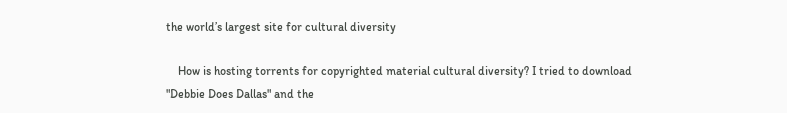the world’s largest site for cultural diversity

    How is hosting torrents for copyrighted material cultural diversity? I tried to download "Debbie Does Dallas" and the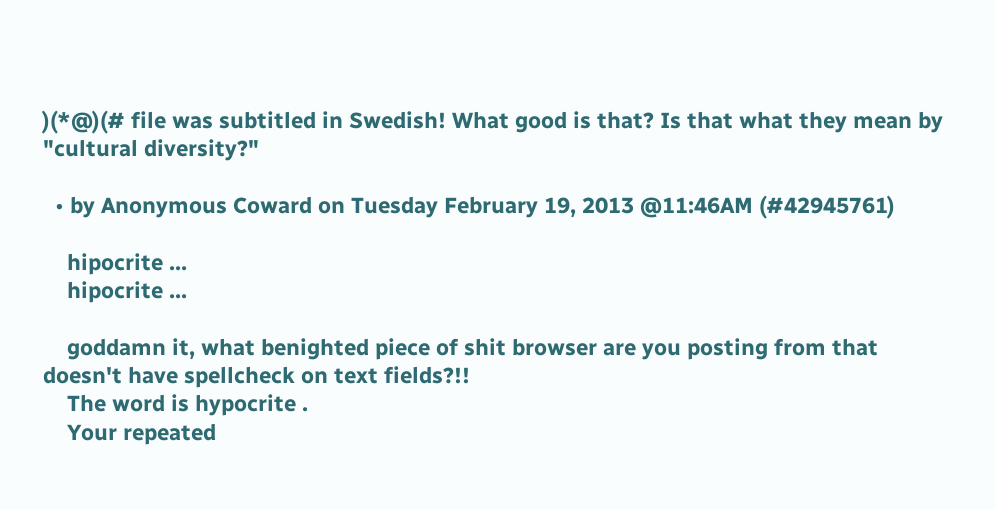)(*@)(# file was subtitled in Swedish! What good is that? Is that what they mean by "cultural diversity?"

  • by Anonymous Coward on Tuesday February 19, 2013 @11:46AM (#42945761)

    hipocrite ...
    hipocrite ...

    goddamn it, what benighted piece of shit browser are you posting from that doesn't have spellcheck on text fields?!!
    The word is hypocrite .
    Your repeated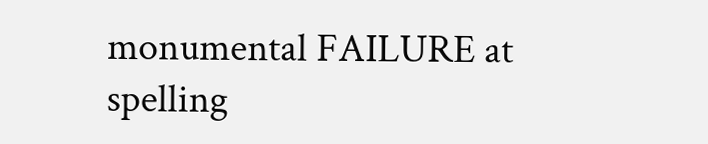monumental FAILURE at spelling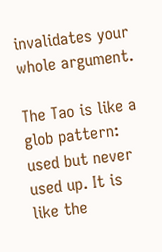invalidates your whole argument.

The Tao is like a glob pattern: used but never used up. It is like the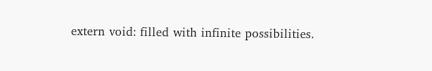extern void: filled with infinite possibilities.